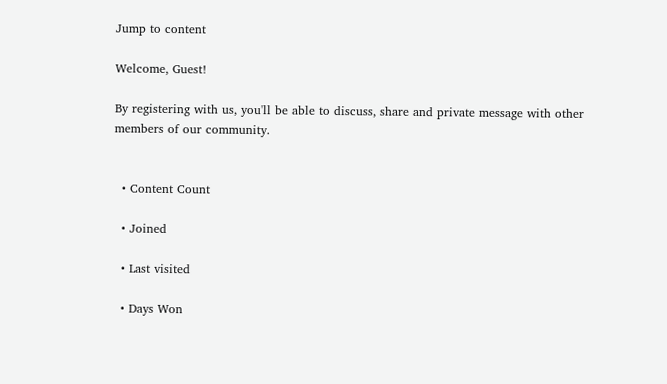Jump to content

Welcome, Guest!

By registering with us, you'll be able to discuss, share and private message with other members of our community.


  • Content Count

  • Joined

  • Last visited

  • Days Won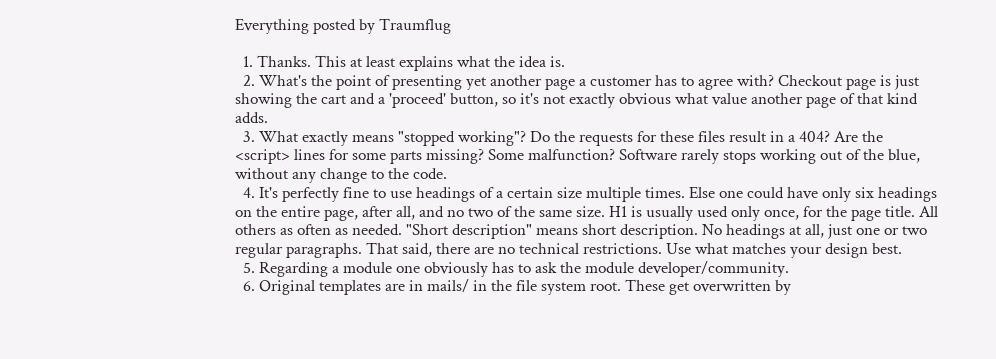Everything posted by Traumflug

  1. Thanks. This at least explains what the idea is.
  2. What's the point of presenting yet another page a customer has to agree with? Checkout page is just showing the cart and a 'proceed' button, so it's not exactly obvious what value another page of that kind adds.
  3. What exactly means "stopped working"? Do the requests for these files result in a 404? Are the <script> lines for some parts missing? Some malfunction? Software rarely stops working out of the blue, without any change to the code.
  4. It's perfectly fine to use headings of a certain size multiple times. Else one could have only six headings on the entire page, after all, and no two of the same size. H1 is usually used only once, for the page title. All others as often as needed. "Short description" means short description. No headings at all, just one or two regular paragraphs. That said, there are no technical restrictions. Use what matches your design best.
  5. Regarding a module one obviously has to ask the module developer/community.
  6. Original templates are in mails/ in the file system root. These get overwritten by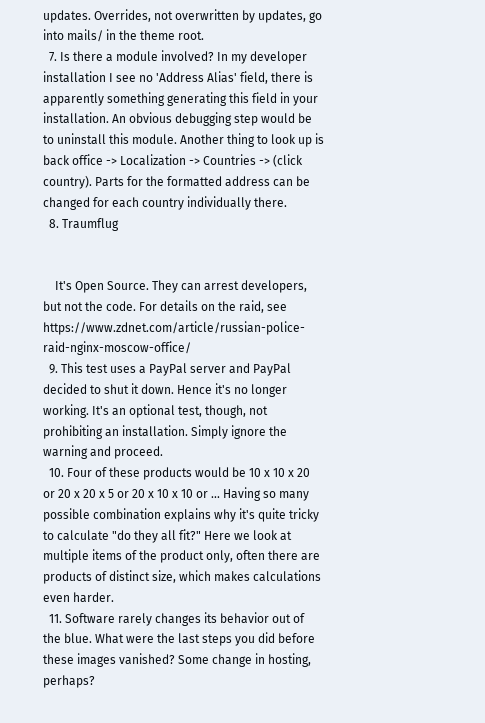updates. Overrides, not overwritten by updates, go into mails/ in the theme root.
  7. Is there a module involved? In my developer installation I see no 'Address Alias' field, there is apparently something generating this field in your installation. An obvious debugging step would be to uninstall this module. Another thing to look up is back office -> Localization -> Countries -> (click country). Parts for the formatted address can be changed for each country individually there.
  8. Traumflug


    It's Open Source. They can arrest developers, but not the code. For details on the raid, see https://www.zdnet.com/article/russian-police-raid-nginx-moscow-office/
  9. This test uses a PayPal server and PayPal decided to shut it down. Hence it's no longer working. It's an optional test, though, not prohibiting an installation. Simply ignore the warning and proceed.
  10. Four of these products would be 10 x 10 x 20 or 20 x 20 x 5 or 20 x 10 x 10 or ... Having so many possible combination explains why it's quite tricky to calculate "do they all fit?" Here we look at multiple items of the product only, often there are products of distinct size, which makes calculations even harder.
  11. Software rarely changes its behavior out of the blue. What were the last steps you did before these images vanished? Some change in hosting, perhaps?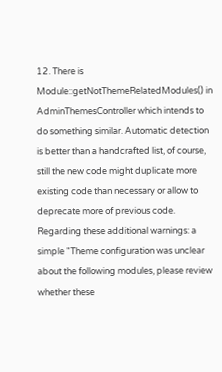12. There is Module::getNotThemeRelatedModules() in AdminThemesController which intends to do something similar. Automatic detection is better than a handcrafted list, of course, still the new code might duplicate more existing code than necessary or allow to deprecate more of previous code. Regarding these additional warnings: a simple "Theme configuration was unclear about the following modules, please review whether these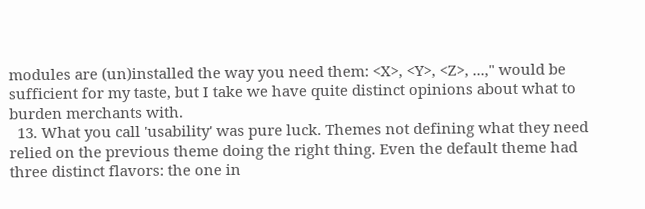modules are (un)installed the way you need them: <X>, <Y>, <Z>, ...," would be sufficient for my taste, but I take we have quite distinct opinions about what to burden merchants with.
  13. What you call 'usability' was pure luck. Themes not defining what they need relied on the previous theme doing the right thing. Even the default theme had three distinct flavors: the one in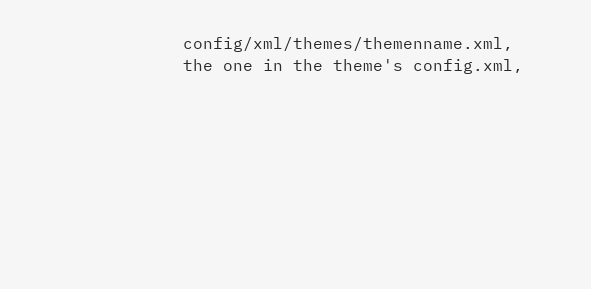config/xml/themes/themenname.xml, the one in the theme's config.xml,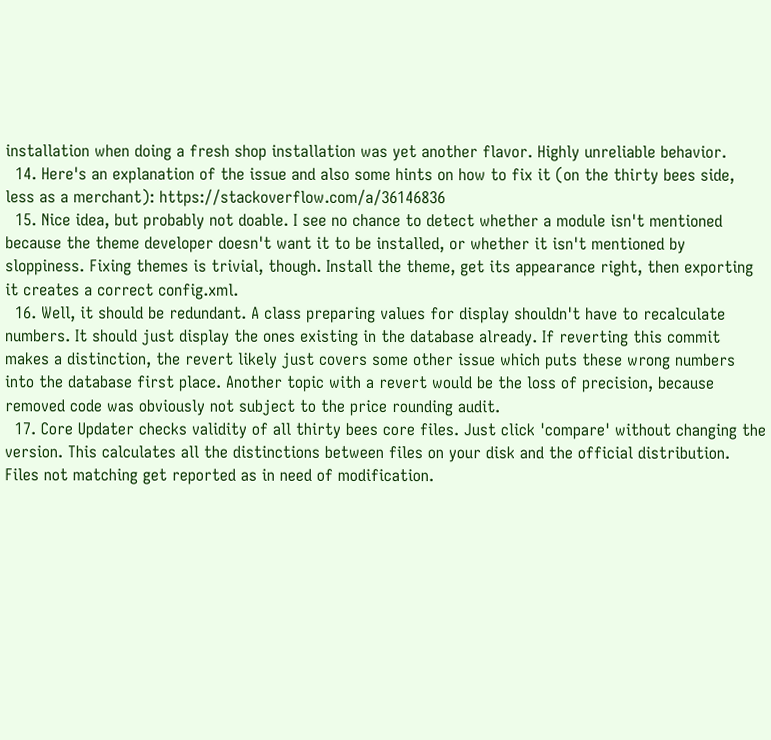installation when doing a fresh shop installation was yet another flavor. Highly unreliable behavior.
  14. Here's an explanation of the issue and also some hints on how to fix it (on the thirty bees side, less as a merchant): https://stackoverflow.com/a/36146836
  15. Nice idea, but probably not doable. I see no chance to detect whether a module isn't mentioned because the theme developer doesn't want it to be installed, or whether it isn't mentioned by sloppiness. Fixing themes is trivial, though. Install the theme, get its appearance right, then exporting it creates a correct config.xml.
  16. Well, it should be redundant. A class preparing values for display shouldn't have to recalculate numbers. It should just display the ones existing in the database already. If reverting this commit makes a distinction, the revert likely just covers some other issue which puts these wrong numbers into the database first place. Another topic with a revert would be the loss of precision, because removed code was obviously not subject to the price rounding audit.
  17. Core Updater checks validity of all thirty bees core files. Just click 'compare' without changing the version. This calculates all the distinctions between files on your disk and the official distribution. Files not matching get reported as in need of modification.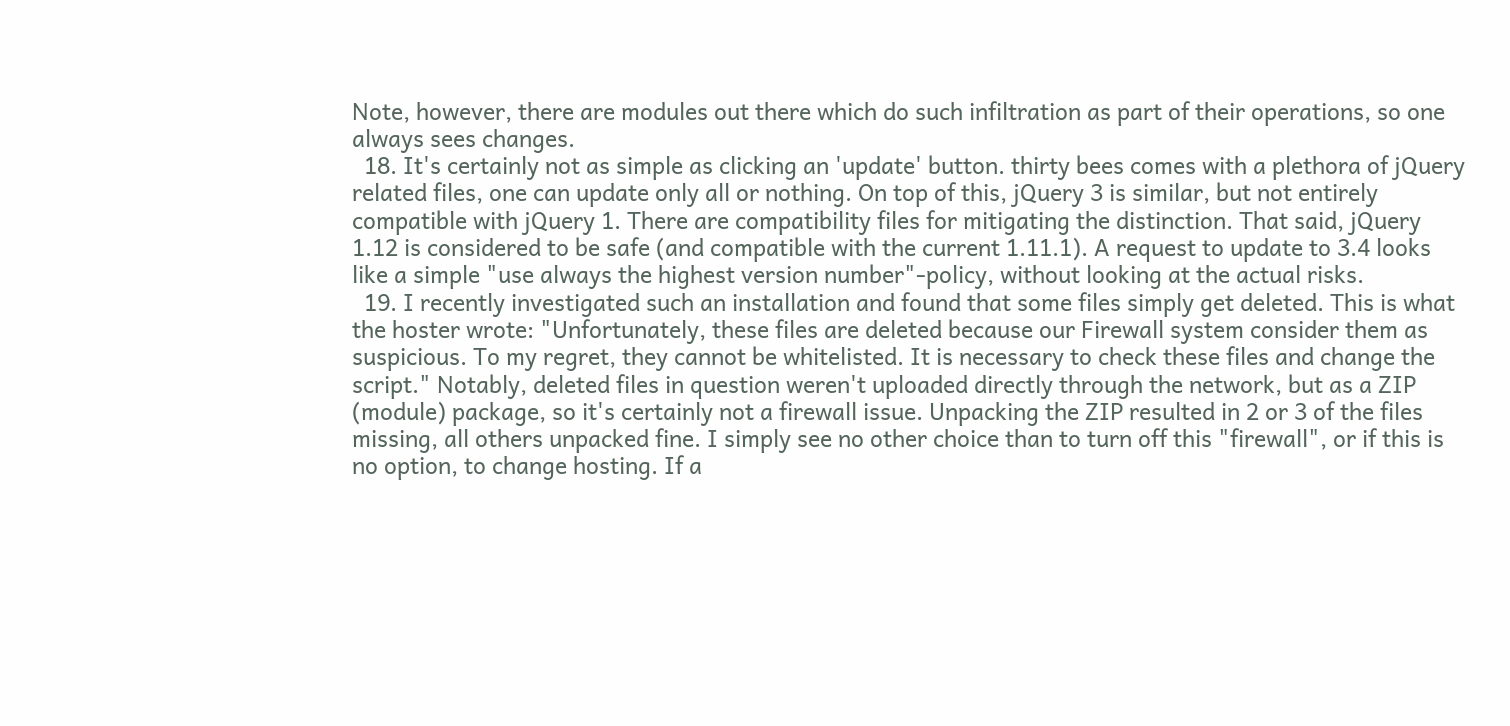Note, however, there are modules out there which do such infiltration as part of their operations, so one always sees changes.
  18. It's certainly not as simple as clicking an 'update' button. thirty bees comes with a plethora of jQuery related files, one can update only all or nothing. On top of this, jQuery 3 is similar, but not entirely compatible with jQuery 1. There are compatibility files for mitigating the distinction. That said, jQuery 1.12 is considered to be safe (and compatible with the current 1.11.1). A request to update to 3.4 looks like a simple "use always the highest version number"-policy, without looking at the actual risks.
  19. I recently investigated such an installation and found that some files simply get deleted. This is what the hoster wrote: "Unfortunately, these files are deleted because our Firewall system consider them as suspicious. To my regret, they cannot be whitelisted. It is necessary to check these files and change the script." Notably, deleted files in question weren't uploaded directly through the network, but as a ZIP (module) package, so it's certainly not a firewall issue. Unpacking the ZIP resulted in 2 or 3 of the files missing, all others unpacked fine. I simply see no other choice than to turn off this "firewall", or if this is no option, to change hosting. If a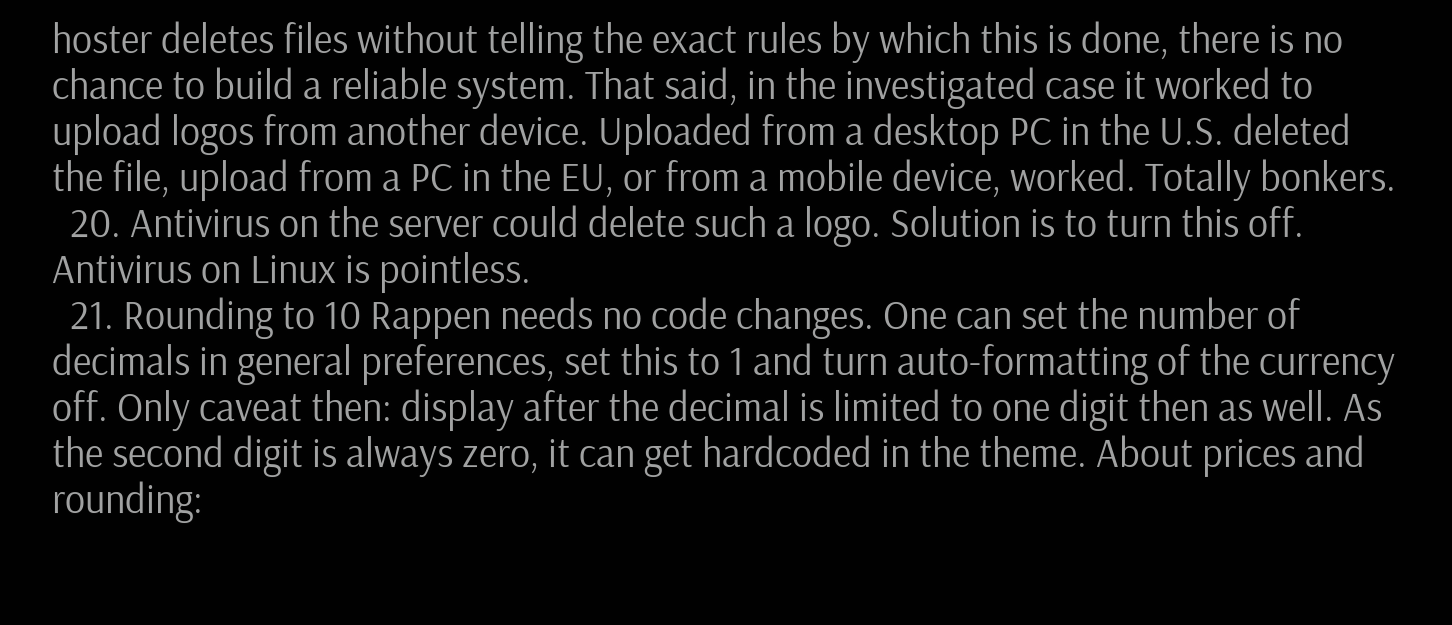hoster deletes files without telling the exact rules by which this is done, there is no chance to build a reliable system. That said, in the investigated case it worked to upload logos from another device. Uploaded from a desktop PC in the U.S. deleted the file, upload from a PC in the EU, or from a mobile device, worked. Totally bonkers.
  20. Antivirus on the server could delete such a logo. Solution is to turn this off. Antivirus on Linux is pointless.
  21. Rounding to 10 Rappen needs no code changes. One can set the number of decimals in general preferences, set this to 1 and turn auto-formatting of the currency off. Only caveat then: display after the decimal is limited to one digit then as well. As the second digit is always zero, it can get hardcoded in the theme. About prices and rounding: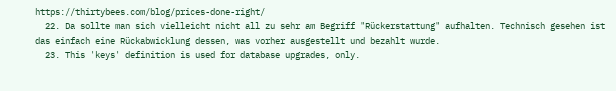https://thirtybees.com/blog/prices-done-right/
  22. Da sollte man sich vielleicht nicht all zu sehr am Begriff "Rückerstattung" aufhalten. Technisch gesehen ist das einfach eine Rückabwicklung dessen, was vorher ausgestellt und bezahlt wurde.
  23. This 'keys' definition is used for database upgrades, only.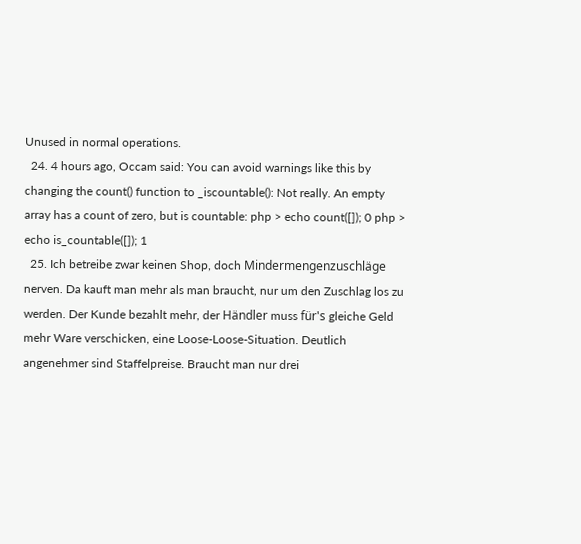Unused in normal operations.
  24. 4 hours ago, Occam said: You can avoid warnings like this by changing the count() function to _iscountable(): Not really. An empty array has a count of zero, but is countable: php > echo count([]); 0 php > echo is_countable([]); 1
  25. Ich betreibe zwar keinen Shop, doch Mindermengenzuschläge nerven. Da kauft man mehr als man braucht, nur um den Zuschlag los zu werden. Der Kunde bezahlt mehr, der Händler muss für's gleiche Geld mehr Ware verschicken, eine Loose-Loose-Situation. Deutlich angenehmer sind Staffelpreise. Braucht man nur drei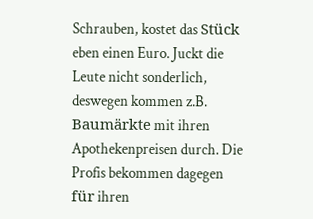Schrauben, kostet das Stück eben einen Euro. Juckt die Leute nicht sonderlich, deswegen kommen z.B. Baumärkte mit ihren Apothekenpreisen durch. Die Profis bekommen dagegen für ihren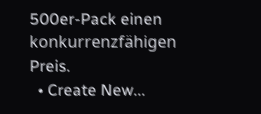500er-Pack einen konkurrenzfähigen Preis.
  • Create New...